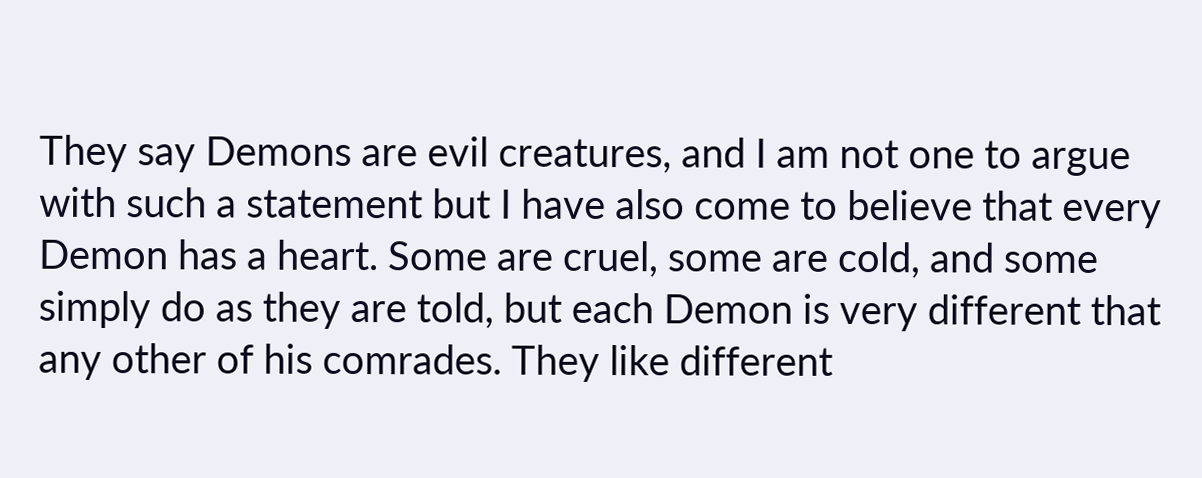They say Demons are evil creatures, and I am not one to argue with such a statement but I have also come to believe that every Demon has a heart. Some are cruel, some are cold, and some simply do as they are told, but each Demon is very different that any other of his comrades. They like different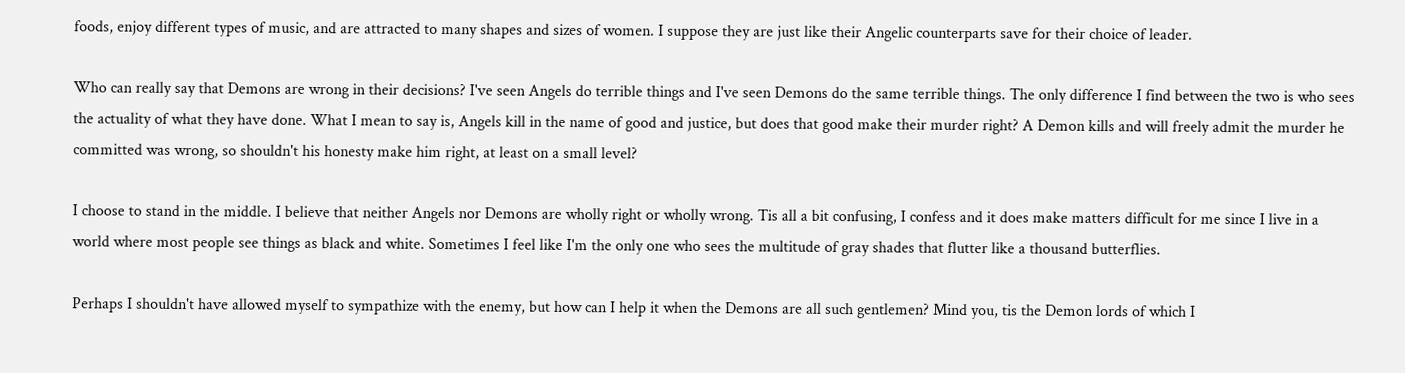foods, enjoy different types of music, and are attracted to many shapes and sizes of women. I suppose they are just like their Angelic counterparts save for their choice of leader.

Who can really say that Demons are wrong in their decisions? I've seen Angels do terrible things and I've seen Demons do the same terrible things. The only difference I find between the two is who sees the actuality of what they have done. What I mean to say is, Angels kill in the name of good and justice, but does that good make their murder right? A Demon kills and will freely admit the murder he committed was wrong, so shouldn't his honesty make him right, at least on a small level?

I choose to stand in the middle. I believe that neither Angels nor Demons are wholly right or wholly wrong. Tis all a bit confusing, I confess and it does make matters difficult for me since I live in a world where most people see things as black and white. Sometimes I feel like I'm the only one who sees the multitude of gray shades that flutter like a thousand butterflies.

Perhaps I shouldn't have allowed myself to sympathize with the enemy, but how can I help it when the Demons are all such gentlemen? Mind you, tis the Demon lords of which I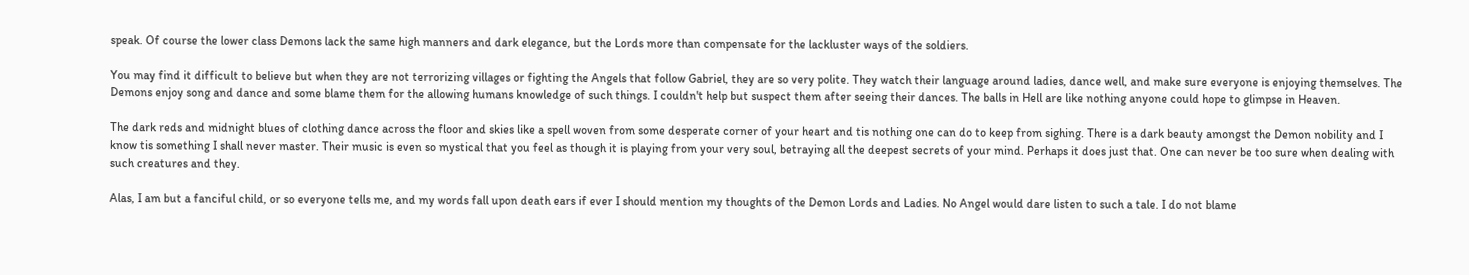speak. Of course the lower class Demons lack the same high manners and dark elegance, but the Lords more than compensate for the lackluster ways of the soldiers.

You may find it difficult to believe but when they are not terrorizing villages or fighting the Angels that follow Gabriel, they are so very polite. They watch their language around ladies, dance well, and make sure everyone is enjoying themselves. The Demons enjoy song and dance and some blame them for the allowing humans knowledge of such things. I couldn't help but suspect them after seeing their dances. The balls in Hell are like nothing anyone could hope to glimpse in Heaven.

The dark reds and midnight blues of clothing dance across the floor and skies like a spell woven from some desperate corner of your heart and tis nothing one can do to keep from sighing. There is a dark beauty amongst the Demon nobility and I know tis something I shall never master. Their music is even so mystical that you feel as though it is playing from your very soul, betraying all the deepest secrets of your mind. Perhaps it does just that. One can never be too sure when dealing with such creatures and they.

Alas, I am but a fanciful child, or so everyone tells me, and my words fall upon death ears if ever I should mention my thoughts of the Demon Lords and Ladies. No Angel would dare listen to such a tale. I do not blame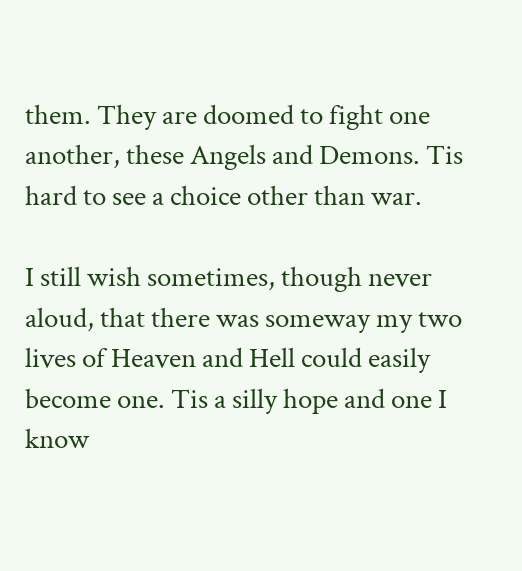them. They are doomed to fight one another, these Angels and Demons. Tis hard to see a choice other than war.

I still wish sometimes, though never aloud, that there was someway my two lives of Heaven and Hell could easily become one. Tis a silly hope and one I know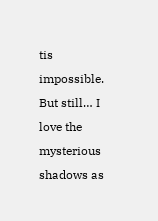tis impossible. But still… I love the mysterious shadows as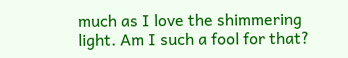much as I love the shimmering light. Am I such a fool for that?